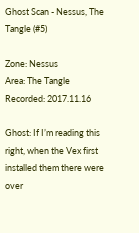Ghost Scan - Nessus, The Tangle (#5)

Zone: Nessus
Area: The Tangle
Recorded: 2017.11.16

Ghost: If I’m reading this right, when the Vex first installed them there were over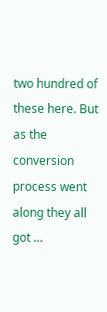two hundred of these here. But as the conversion process went along they all got …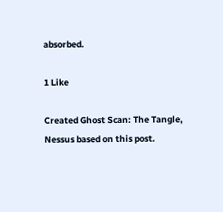absorbed.

1 Like

Created Ghost Scan: The Tangle, Nessus based on this post.